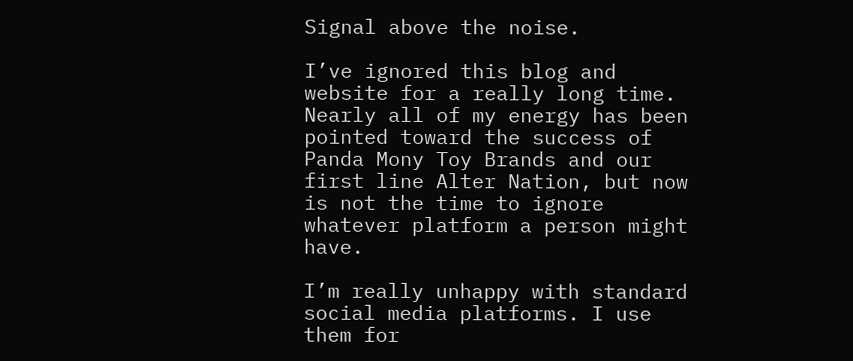Signal above the noise.

I’ve ignored this blog and website for a really long time. Nearly all of my energy has been pointed toward the success of Panda Mony Toy Brands and our first line Alter Nation, but now is not the time to ignore whatever platform a person might have.

I’m really unhappy with standard social media platforms. I use them for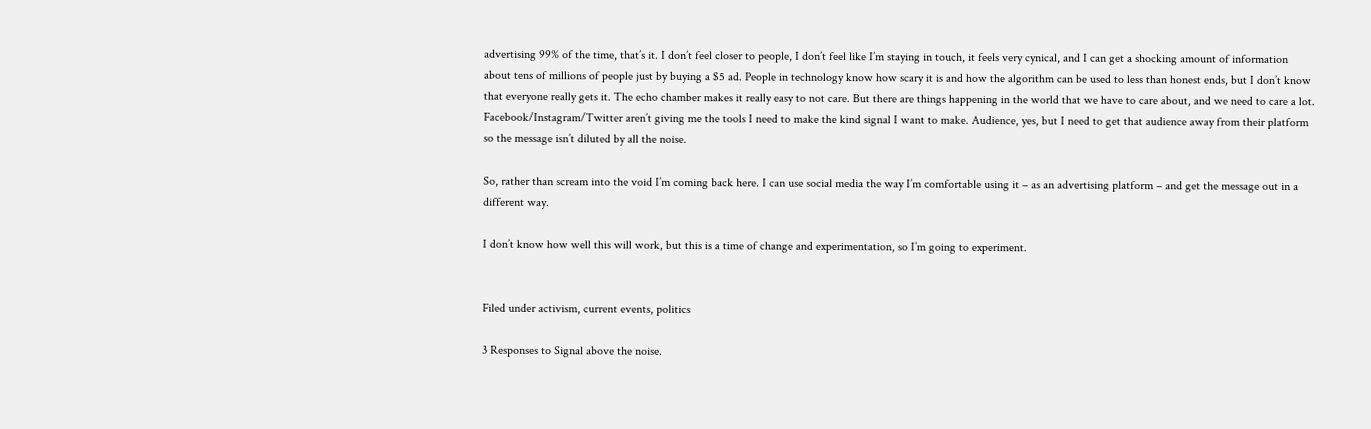advertising 99% of the time, that’s it. I don’t feel closer to people, I don’t feel like I’m staying in touch, it feels very cynical, and I can get a shocking amount of information about tens of millions of people just by buying a $5 ad. People in technology know how scary it is and how the algorithm can be used to less than honest ends, but I don’t know that everyone really gets it. The echo chamber makes it really easy to not care. But there are things happening in the world that we have to care about, and we need to care a lot. Facebook/Instagram/Twitter aren’t giving me the tools I need to make the kind signal I want to make. Audience, yes, but I need to get that audience away from their platform so the message isn’t diluted by all the noise.

So, rather than scream into the void I’m coming back here. I can use social media the way I’m comfortable using it – as an advertising platform – and get the message out in a different way.

I don’t know how well this will work, but this is a time of change and experimentation, so I’m going to experiment.


Filed under activism, current events, politics

3 Responses to Signal above the noise.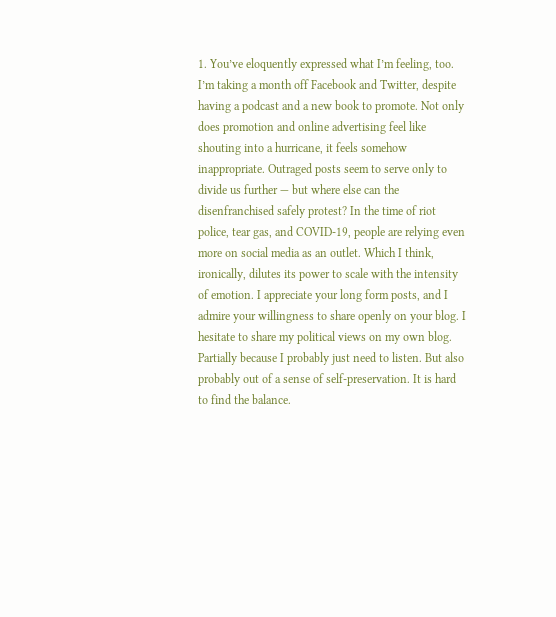1. You’ve eloquently expressed what I’m feeling, too. I’m taking a month off Facebook and Twitter, despite having a podcast and a new book to promote. Not only does promotion and online advertising feel like shouting into a hurricane, it feels somehow inappropriate. Outraged posts seem to serve only to divide us further — but where else can the disenfranchised safely protest? In the time of riot police, tear gas, and COVID-19, people are relying even more on social media as an outlet. Which I think, ironically, dilutes its power to scale with the intensity of emotion. I appreciate your long form posts, and I admire your willingness to share openly on your blog. I hesitate to share my political views on my own blog. Partially because I probably just need to listen. But also probably out of a sense of self-preservation. It is hard to find the balance.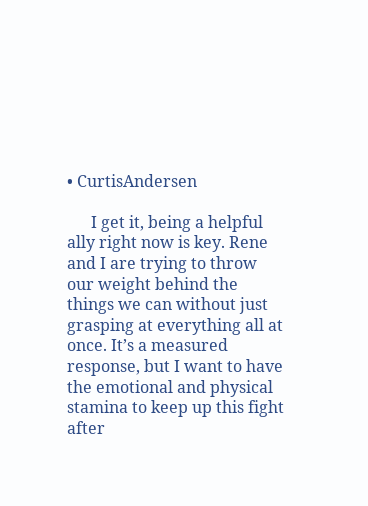• CurtisAndersen

      I get it, being a helpful ally right now is key. Rene and I are trying to throw our weight behind the things we can without just grasping at everything all at once. It’s a measured response, but I want to have the emotional and physical stamina to keep up this fight after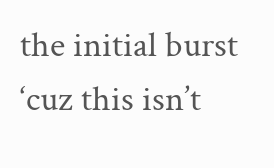the initial burst ‘cuz this isn’t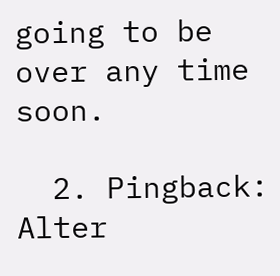going to be over any time soon.

  2. Pingback: Alter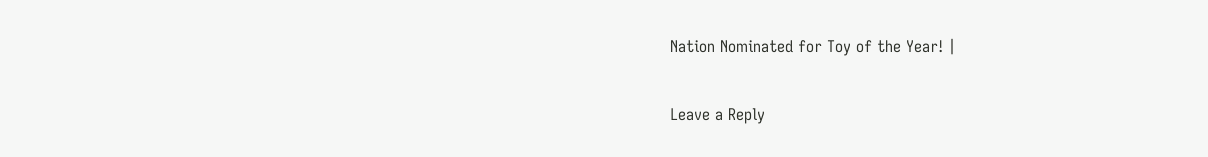Nation Nominated for Toy of the Year! |

Leave a Reply